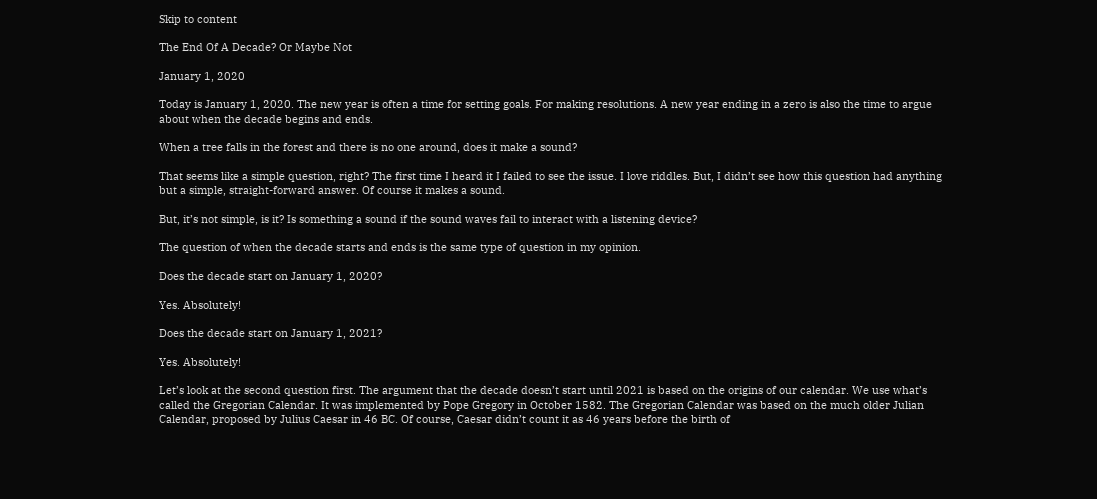Skip to content

The End Of A Decade? Or Maybe Not

January 1, 2020

Today is January 1, 2020. The new year is often a time for setting goals. For making resolutions. A new year ending in a zero is also the time to argue about when the decade begins and ends.

When a tree falls in the forest and there is no one around, does it make a sound?

That seems like a simple question, right? The first time I heard it I failed to see the issue. I love riddles. But, I didn’t see how this question had anything but a simple, straight-forward answer. Of course it makes a sound.

But, it’s not simple, is it? Is something a sound if the sound waves fail to interact with a listening device?

The question of when the decade starts and ends is the same type of question in my opinion.

Does the decade start on January 1, 2020?

Yes. Absolutely!

Does the decade start on January 1, 2021?

Yes. Absolutely!

Let’s look at the second question first. The argument that the decade doesn’t start until 2021 is based on the origins of our calendar. We use what’s called the Gregorian Calendar. It was implemented by Pope Gregory in October 1582. The Gregorian Calendar was based on the much older Julian Calendar, proposed by Julius Caesar in 46 BC. Of course, Caesar didn’t count it as 46 years before the birth of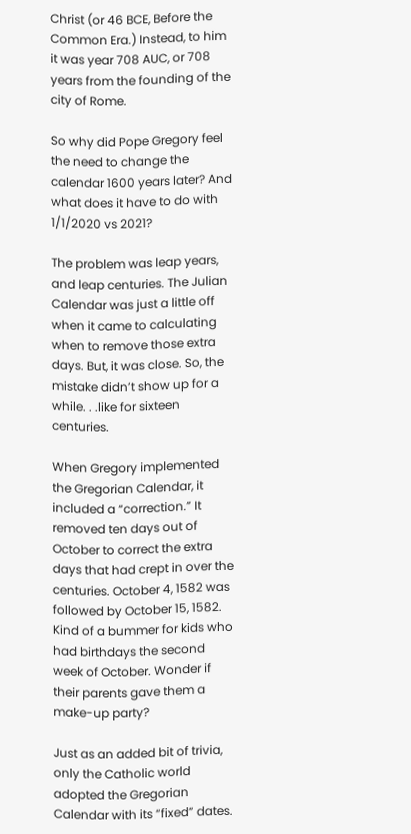Christ (or 46 BCE, Before the Common Era.) Instead, to him it was year 708 AUC, or 708 years from the founding of the city of Rome.

So why did Pope Gregory feel the need to change the calendar 1600 years later? And what does it have to do with 1/1/2020 vs 2021?

The problem was leap years, and leap centuries. The Julian Calendar was just a little off when it came to calculating when to remove those extra days. But, it was close. So, the mistake didn’t show up for a while. . .like for sixteen centuries.

When Gregory implemented the Gregorian Calendar, it included a “correction.” It removed ten days out of October to correct the extra days that had crept in over the centuries. October 4, 1582 was followed by October 15, 1582. Kind of a bummer for kids who had birthdays the second week of October. Wonder if their parents gave them a make-up party?

Just as an added bit of trivia, only the Catholic world adopted the Gregorian Calendar with its “fixed” dates.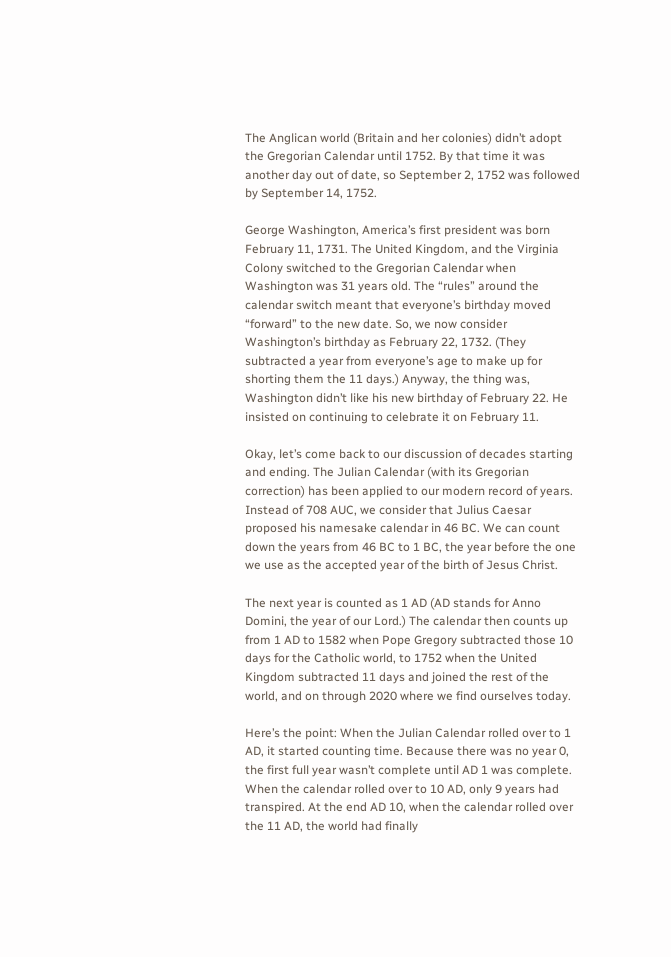The Anglican world (Britain and her colonies) didn’t adopt the Gregorian Calendar until 1752. By that time it was another day out of date, so September 2, 1752 was followed by September 14, 1752.

George Washington, America’s first president was born February 11, 1731. The United Kingdom, and the Virginia Colony switched to the Gregorian Calendar when Washington was 31 years old. The “rules” around the calendar switch meant that everyone’s birthday moved “forward” to the new date. So, we now consider Washington’s birthday as February 22, 1732. (They subtracted a year from everyone’s age to make up for shorting them the 11 days.) Anyway, the thing was, Washington didn’t like his new birthday of February 22. He insisted on continuing to celebrate it on February 11.

Okay, let’s come back to our discussion of decades starting and ending. The Julian Calendar (with its Gregorian correction) has been applied to our modern record of years. Instead of 708 AUC, we consider that Julius Caesar proposed his namesake calendar in 46 BC. We can count down the years from 46 BC to 1 BC, the year before the one we use as the accepted year of the birth of Jesus Christ.

The next year is counted as 1 AD (AD stands for Anno Domini, the year of our Lord.) The calendar then counts up from 1 AD to 1582 when Pope Gregory subtracted those 10 days for the Catholic world, to 1752 when the United Kingdom subtracted 11 days and joined the rest of the world, and on through 2020 where we find ourselves today.

Here’s the point: When the Julian Calendar rolled over to 1 AD, it started counting time. Because there was no year 0, the first full year wasn’t complete until AD 1 was complete. When the calendar rolled over to 10 AD, only 9 years had transpired. At the end AD 10, when the calendar rolled over the 11 AD, the world had finally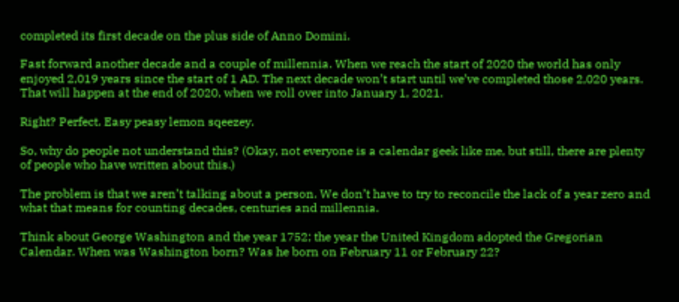completed its first decade on the plus side of Anno Domini.

Fast forward another decade and a couple of millennia. When we reach the start of 2020 the world has only enjoyed 2,019 years since the start of 1 AD. The next decade won’t start until we’ve completed those 2,020 years. That will happen at the end of 2020, when we roll over into January 1, 2021.

Right? Perfect. Easy peasy lemon sqeezey.

So, why do people not understand this? (Okay, not everyone is a calendar geek like me, but still, there are plenty of people who have written about this.)

The problem is that we aren’t talking about a person. We don’t have to try to reconcile the lack of a year zero and what that means for counting decades, centuries and millennia.

Think about George Washington and the year 1752; the year the United Kingdom adopted the Gregorian Calendar. When was Washington born? Was he born on February 11 or February 22?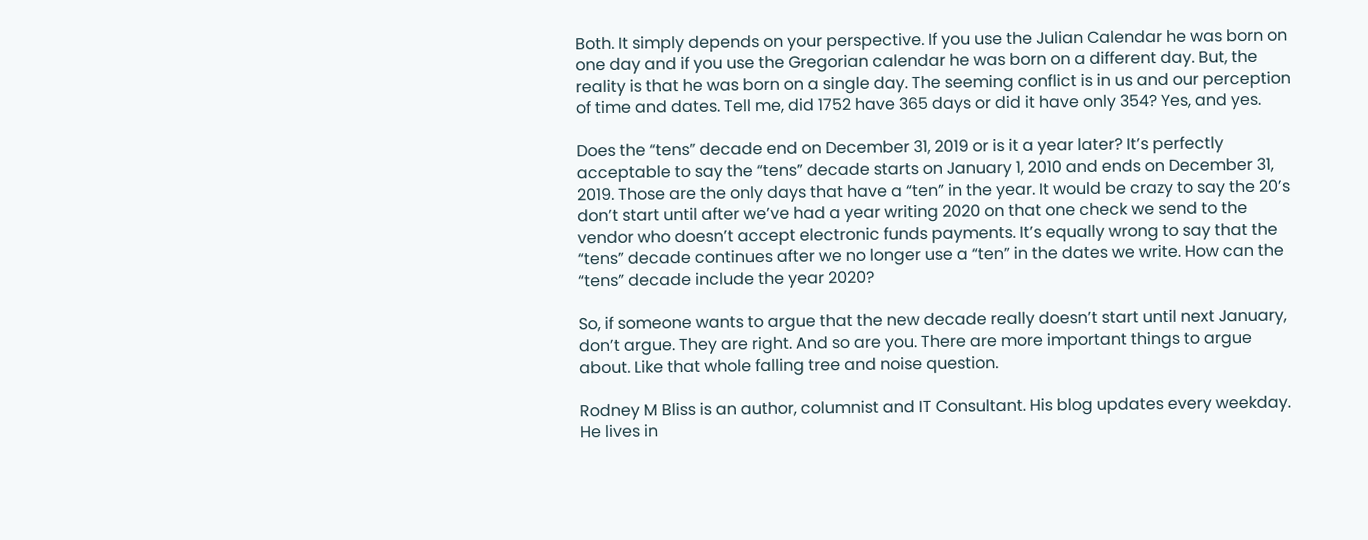Both. It simply depends on your perspective. If you use the Julian Calendar he was born on one day and if you use the Gregorian calendar he was born on a different day. But, the reality is that he was born on a single day. The seeming conflict is in us and our perception of time and dates. Tell me, did 1752 have 365 days or did it have only 354? Yes, and yes.

Does the “tens” decade end on December 31, 2019 or is it a year later? It’s perfectly acceptable to say the “tens” decade starts on January 1, 2010 and ends on December 31, 2019. Those are the only days that have a “ten” in the year. It would be crazy to say the 20’s don’t start until after we’ve had a year writing 2020 on that one check we send to the vendor who doesn’t accept electronic funds payments. It’s equally wrong to say that the “tens” decade continues after we no longer use a “ten” in the dates we write. How can the “tens” decade include the year 2020?

So, if someone wants to argue that the new decade really doesn’t start until next January, don’t argue. They are right. And so are you. There are more important things to argue about. Like that whole falling tree and noise question.

Rodney M Bliss is an author, columnist and IT Consultant. His blog updates every weekday. He lives in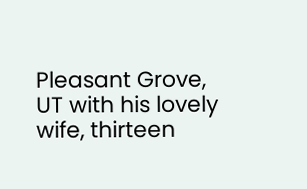Pleasant Grove, UT with his lovely wife, thirteen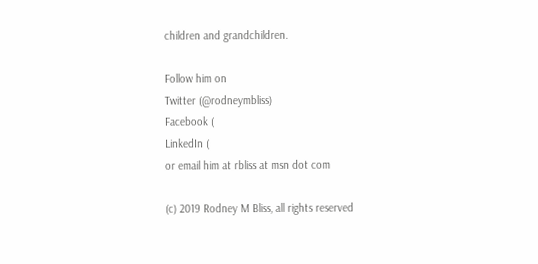children and grandchildren.

Follow him on
Twitter (@rodneymbliss)
Facebook (
LinkedIn (
or email him at rbliss at msn dot com

(c) 2019 Rodney M Bliss, all rights reserved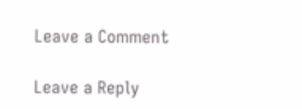Leave a Comment

Leave a Reply